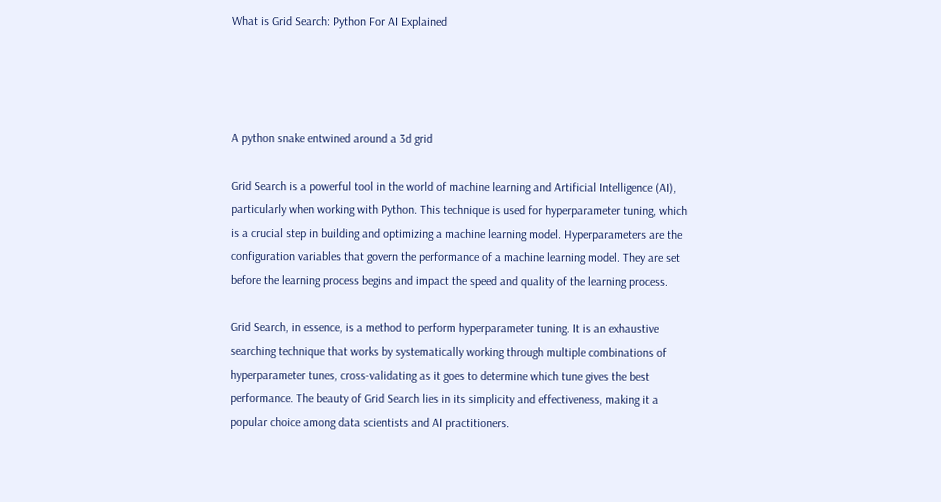What is Grid Search: Python For AI Explained




A python snake entwined around a 3d grid

Grid Search is a powerful tool in the world of machine learning and Artificial Intelligence (AI), particularly when working with Python. This technique is used for hyperparameter tuning, which is a crucial step in building and optimizing a machine learning model. Hyperparameters are the configuration variables that govern the performance of a machine learning model. They are set before the learning process begins and impact the speed and quality of the learning process.

Grid Search, in essence, is a method to perform hyperparameter tuning. It is an exhaustive searching technique that works by systematically working through multiple combinations of hyperparameter tunes, cross-validating as it goes to determine which tune gives the best performance. The beauty of Grid Search lies in its simplicity and effectiveness, making it a popular choice among data scientists and AI practitioners.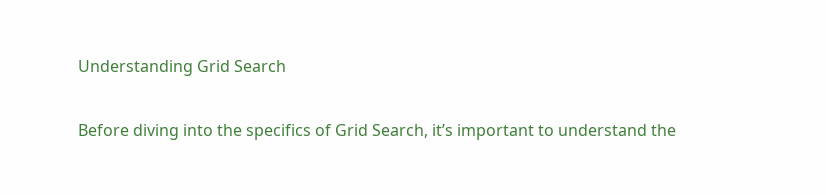Understanding Grid Search

Before diving into the specifics of Grid Search, it’s important to understand the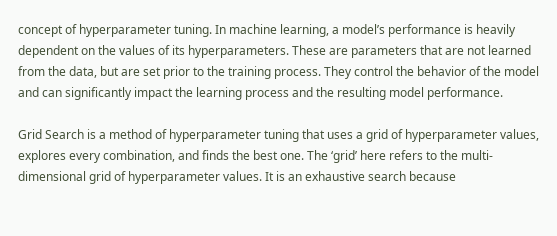concept of hyperparameter tuning. In machine learning, a model’s performance is heavily dependent on the values of its hyperparameters. These are parameters that are not learned from the data, but are set prior to the training process. They control the behavior of the model and can significantly impact the learning process and the resulting model performance.

Grid Search is a method of hyperparameter tuning that uses a grid of hyperparameter values, explores every combination, and finds the best one. The ‘grid’ here refers to the multi-dimensional grid of hyperparameter values. It is an exhaustive search because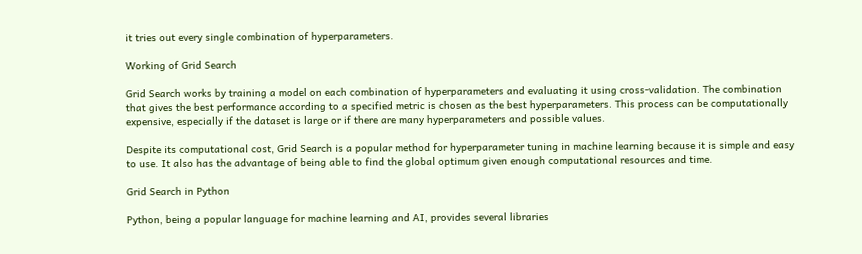it tries out every single combination of hyperparameters.

Working of Grid Search

Grid Search works by training a model on each combination of hyperparameters and evaluating it using cross-validation. The combination that gives the best performance according to a specified metric is chosen as the best hyperparameters. This process can be computationally expensive, especially if the dataset is large or if there are many hyperparameters and possible values.

Despite its computational cost, Grid Search is a popular method for hyperparameter tuning in machine learning because it is simple and easy to use. It also has the advantage of being able to find the global optimum given enough computational resources and time.

Grid Search in Python

Python, being a popular language for machine learning and AI, provides several libraries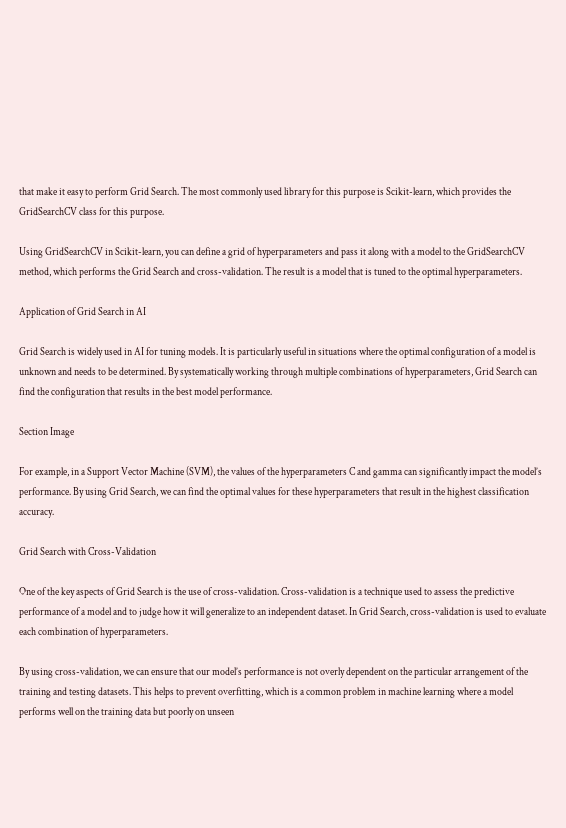that make it easy to perform Grid Search. The most commonly used library for this purpose is Scikit-learn, which provides the GridSearchCV class for this purpose.

Using GridSearchCV in Scikit-learn, you can define a grid of hyperparameters and pass it along with a model to the GridSearchCV method, which performs the Grid Search and cross-validation. The result is a model that is tuned to the optimal hyperparameters.

Application of Grid Search in AI

Grid Search is widely used in AI for tuning models. It is particularly useful in situations where the optimal configuration of a model is unknown and needs to be determined. By systematically working through multiple combinations of hyperparameters, Grid Search can find the configuration that results in the best model performance.

Section Image

For example, in a Support Vector Machine (SVM), the values of the hyperparameters C and gamma can significantly impact the model’s performance. By using Grid Search, we can find the optimal values for these hyperparameters that result in the highest classification accuracy.

Grid Search with Cross-Validation

One of the key aspects of Grid Search is the use of cross-validation. Cross-validation is a technique used to assess the predictive performance of a model and to judge how it will generalize to an independent dataset. In Grid Search, cross-validation is used to evaluate each combination of hyperparameters.

By using cross-validation, we can ensure that our model’s performance is not overly dependent on the particular arrangement of the training and testing datasets. This helps to prevent overfitting, which is a common problem in machine learning where a model performs well on the training data but poorly on unseen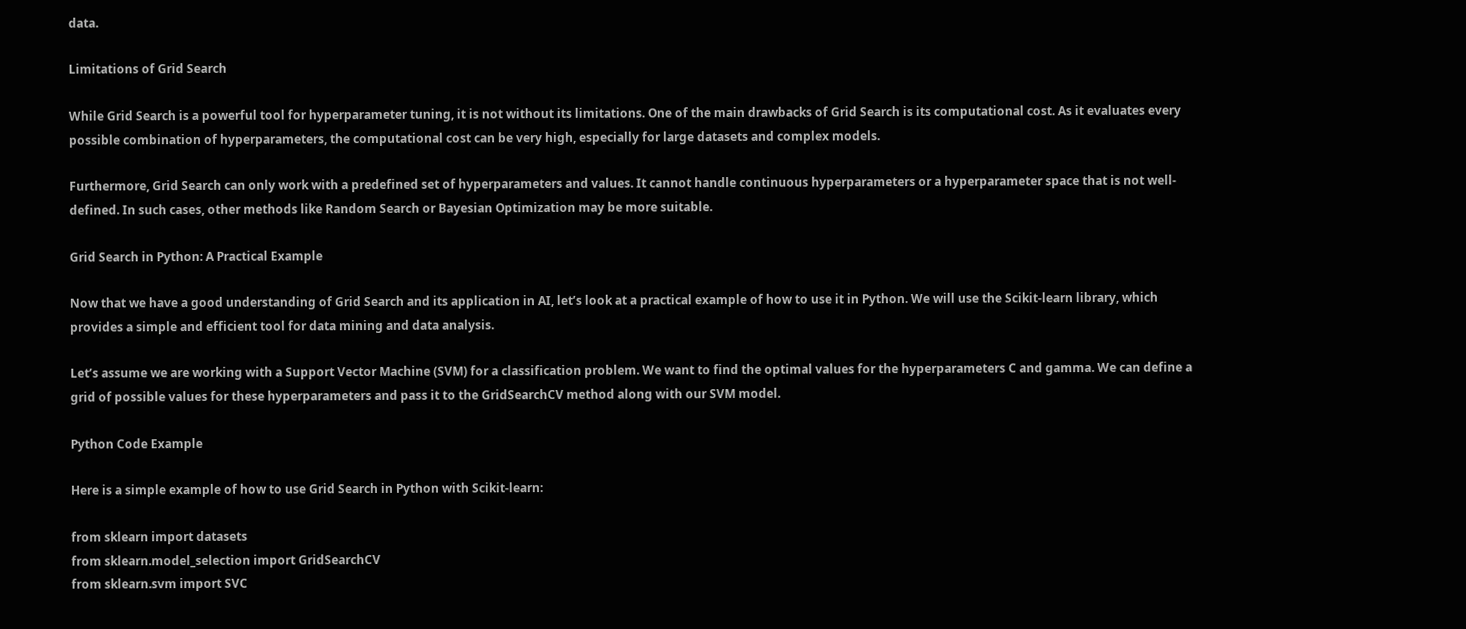data.

Limitations of Grid Search

While Grid Search is a powerful tool for hyperparameter tuning, it is not without its limitations. One of the main drawbacks of Grid Search is its computational cost. As it evaluates every possible combination of hyperparameters, the computational cost can be very high, especially for large datasets and complex models.

Furthermore, Grid Search can only work with a predefined set of hyperparameters and values. It cannot handle continuous hyperparameters or a hyperparameter space that is not well-defined. In such cases, other methods like Random Search or Bayesian Optimization may be more suitable.

Grid Search in Python: A Practical Example

Now that we have a good understanding of Grid Search and its application in AI, let’s look at a practical example of how to use it in Python. We will use the Scikit-learn library, which provides a simple and efficient tool for data mining and data analysis.

Let’s assume we are working with a Support Vector Machine (SVM) for a classification problem. We want to find the optimal values for the hyperparameters C and gamma. We can define a grid of possible values for these hyperparameters and pass it to the GridSearchCV method along with our SVM model.

Python Code Example

Here is a simple example of how to use Grid Search in Python with Scikit-learn:

from sklearn import datasets
from sklearn.model_selection import GridSearchCV
from sklearn.svm import SVC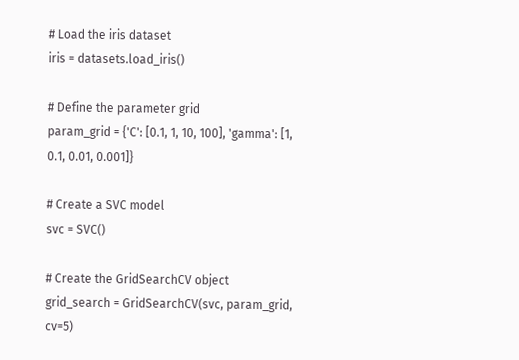# Load the iris dataset
iris = datasets.load_iris()

# Define the parameter grid
param_grid = {'C': [0.1, 1, 10, 100], 'gamma': [1, 0.1, 0.01, 0.001]}

# Create a SVC model
svc = SVC()

# Create the GridSearchCV object
grid_search = GridSearchCV(svc, param_grid, cv=5)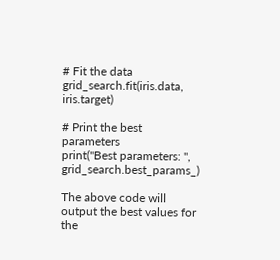# Fit the data
grid_search.fit(iris.data, iris.target)

# Print the best parameters
print("Best parameters: ", grid_search.best_params_)

The above code will output the best values for the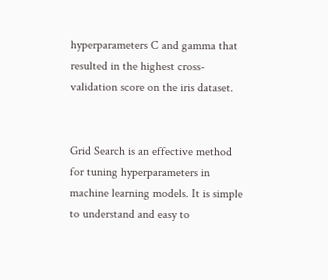hyperparameters C and gamma that resulted in the highest cross-validation score on the iris dataset.


Grid Search is an effective method for tuning hyperparameters in machine learning models. It is simple to understand and easy to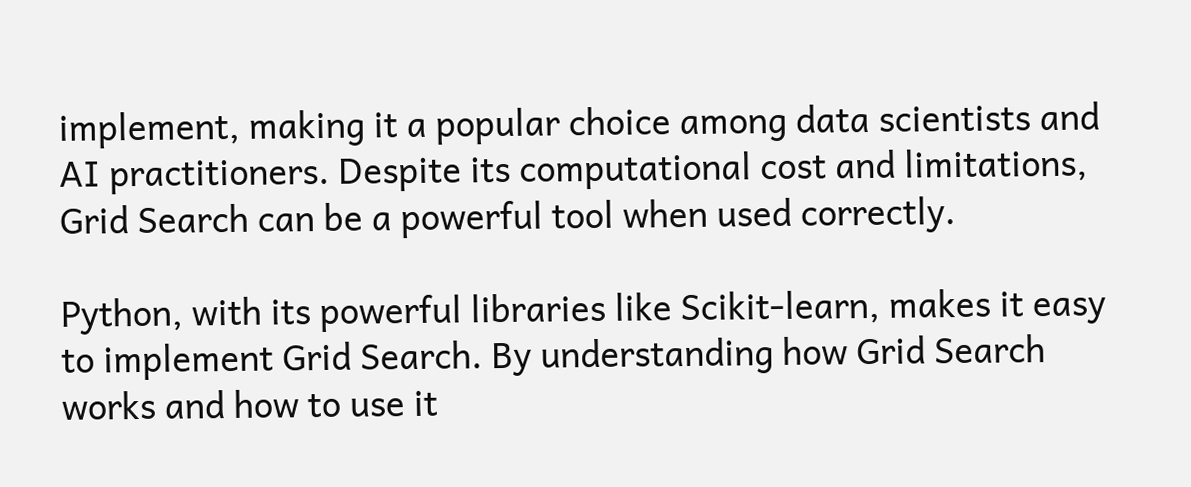implement, making it a popular choice among data scientists and AI practitioners. Despite its computational cost and limitations, Grid Search can be a powerful tool when used correctly.

Python, with its powerful libraries like Scikit-learn, makes it easy to implement Grid Search. By understanding how Grid Search works and how to use it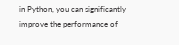in Python, you can significantly improve the performance of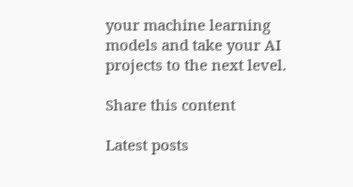your machine learning models and take your AI projects to the next level.

Share this content

Latest posts